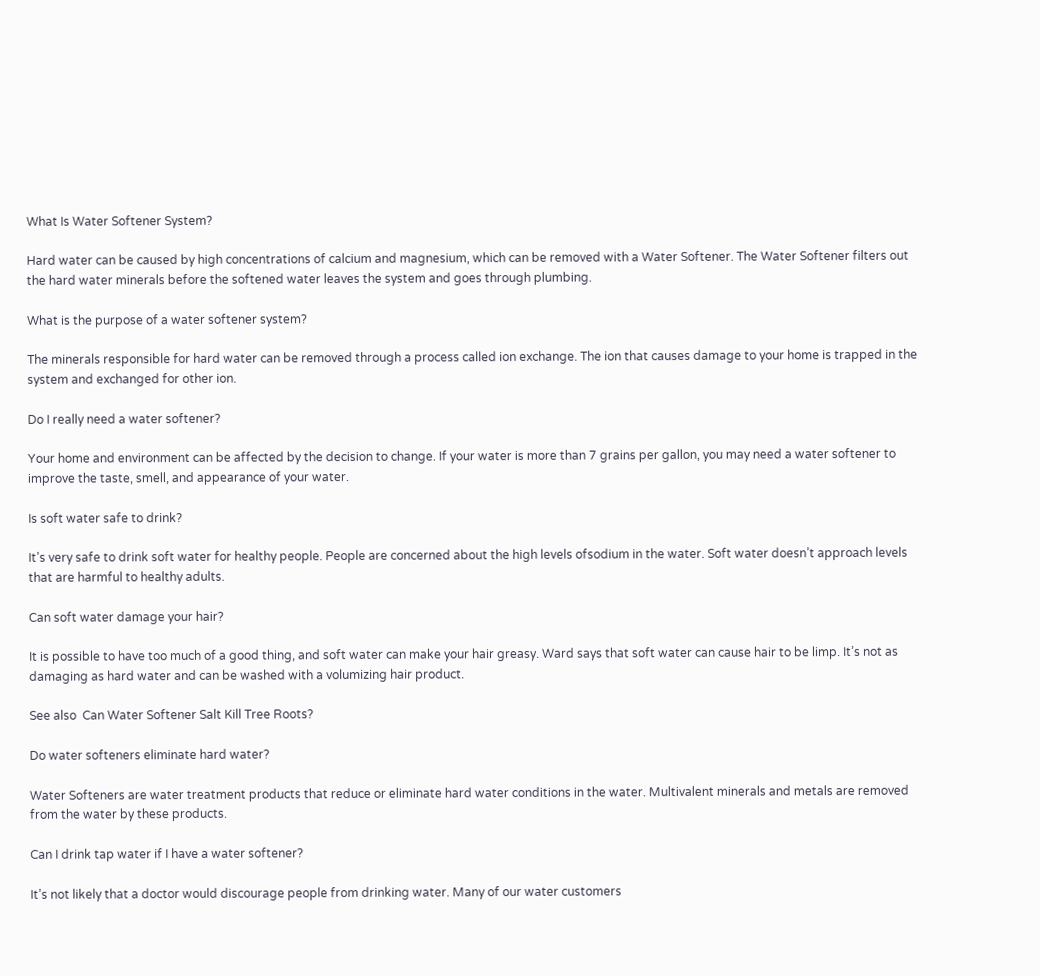What Is Water Softener System?

Hard water can be caused by high concentrations of calcium and magnesium, which can be removed with a Water Softener. The Water Softener filters out the hard water minerals before the softened water leaves the system and goes through plumbing.

What is the purpose of a water softener system?

The minerals responsible for hard water can be removed through a process called ion exchange. The ion that causes damage to your home is trapped in the system and exchanged for other ion.

Do I really need a water softener?

Your home and environment can be affected by the decision to change. If your water is more than 7 grains per gallon, you may need a water softener to improve the taste, smell, and appearance of your water.

Is soft water safe to drink?

It’s very safe to drink soft water for healthy people. People are concerned about the high levels ofsodium in the water. Soft water doesn’t approach levels that are harmful to healthy adults.

Can soft water damage your hair?

It is possible to have too much of a good thing, and soft water can make your hair greasy. Ward says that soft water can cause hair to be limp. It’s not as damaging as hard water and can be washed with a volumizing hair product.

See also  Can Water Softener Salt Kill Tree Roots?

Do water softeners eliminate hard water?

Water Softeners are water treatment products that reduce or eliminate hard water conditions in the water. Multivalent minerals and metals are removed from the water by these products.

Can I drink tap water if I have a water softener?

It’s not likely that a doctor would discourage people from drinking water. Many of our water customers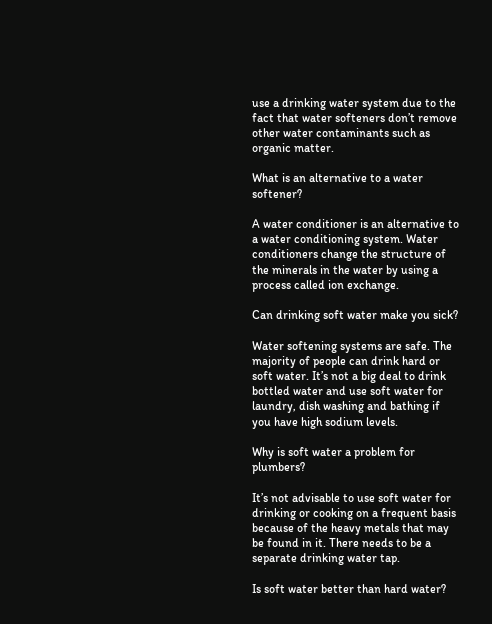use a drinking water system due to the fact that water softeners don’t remove other water contaminants such as organic matter.

What is an alternative to a water softener?

A water conditioner is an alternative to a water conditioning system. Water conditioners change the structure of the minerals in the water by using a process called ion exchange.

Can drinking soft water make you sick?

Water softening systems are safe. The majority of people can drink hard or soft water. It’s not a big deal to drink bottled water and use soft water for laundry, dish washing and bathing if you have high sodium levels.

Why is soft water a problem for plumbers?

It’s not advisable to use soft water for drinking or cooking on a frequent basis because of the heavy metals that may be found in it. There needs to be a separate drinking water tap.

Is soft water better than hard water?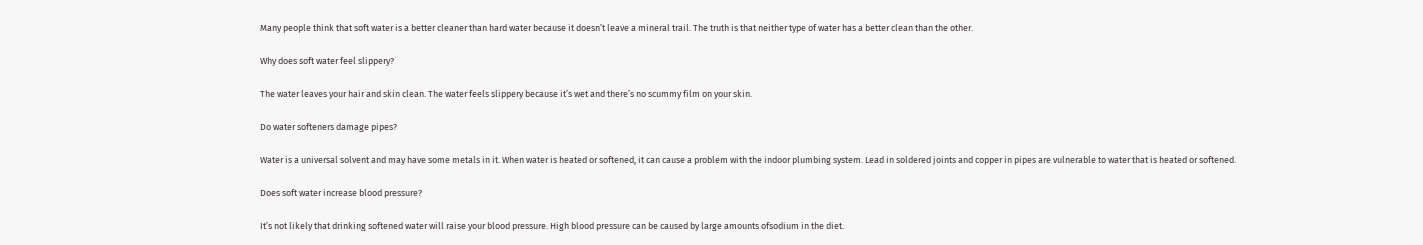Many people think that soft water is a better cleaner than hard water because it doesn’t leave a mineral trail. The truth is that neither type of water has a better clean than the other.

Why does soft water feel slippery?

The water leaves your hair and skin clean. The water feels slippery because it’s wet and there’s no scummy film on your skin.

Do water softeners damage pipes?

Water is a universal solvent and may have some metals in it. When water is heated or softened, it can cause a problem with the indoor plumbing system. Lead in soldered joints and copper in pipes are vulnerable to water that is heated or softened.

Does soft water increase blood pressure?

It’s not likely that drinking softened water will raise your blood pressure. High blood pressure can be caused by large amounts ofsodium in the diet.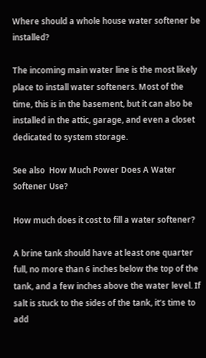Where should a whole house water softener be installed?

The incoming main water line is the most likely place to install water softeners. Most of the time, this is in the basement, but it can also be installed in the attic, garage, and even a closet dedicated to system storage.

See also  How Much Power Does A Water Softener Use?

How much does it cost to fill a water softener?

A brine tank should have at least one quarter full, no more than 6 inches below the top of the tank, and a few inches above the water level. If salt is stuck to the sides of the tank, it’s time to add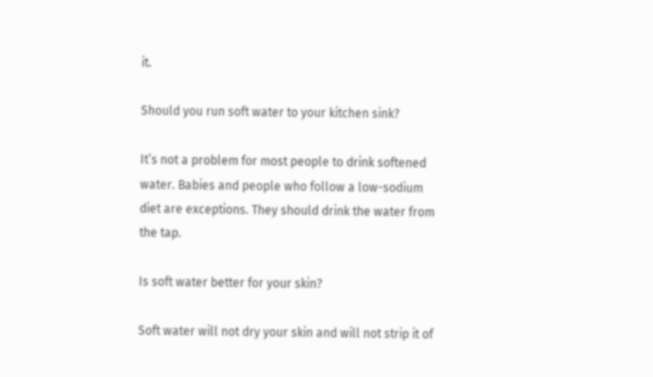it.

Should you run soft water to your kitchen sink?

It’s not a problem for most people to drink softened water. Babies and people who follow a low-sodium diet are exceptions. They should drink the water from the tap.

Is soft water better for your skin?

Soft water will not dry your skin and will not strip it of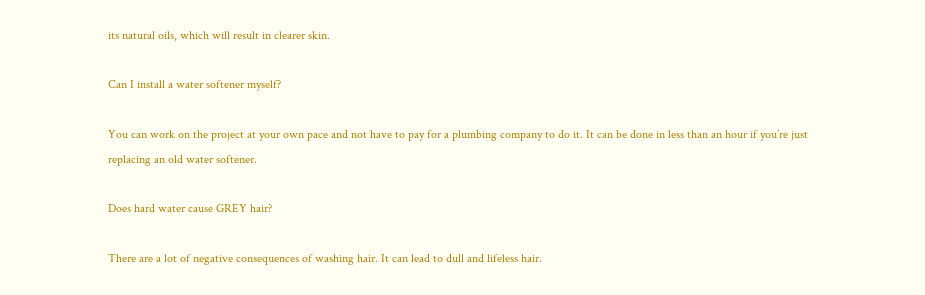its natural oils, which will result in clearer skin.

Can I install a water softener myself?

You can work on the project at your own pace and not have to pay for a plumbing company to do it. It can be done in less than an hour if you’re just replacing an old water softener.

Does hard water cause GREY hair?

There are a lot of negative consequences of washing hair. It can lead to dull and lifeless hair.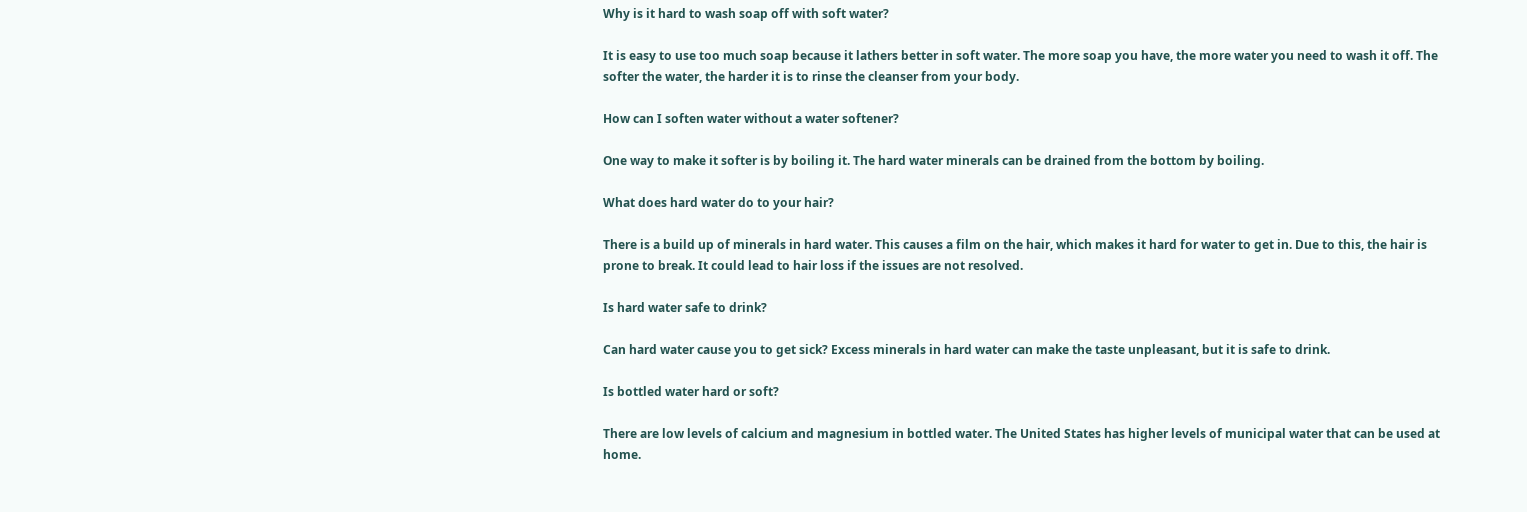Why is it hard to wash soap off with soft water?

It is easy to use too much soap because it lathers better in soft water. The more soap you have, the more water you need to wash it off. The softer the water, the harder it is to rinse the cleanser from your body.

How can I soften water without a water softener?

One way to make it softer is by boiling it. The hard water minerals can be drained from the bottom by boiling.

What does hard water do to your hair?

There is a build up of minerals in hard water. This causes a film on the hair, which makes it hard for water to get in. Due to this, the hair is prone to break. It could lead to hair loss if the issues are not resolved.

Is hard water safe to drink?

Can hard water cause you to get sick? Excess minerals in hard water can make the taste unpleasant, but it is safe to drink.

Is bottled water hard or soft?

There are low levels of calcium and magnesium in bottled water. The United States has higher levels of municipal water that can be used at home.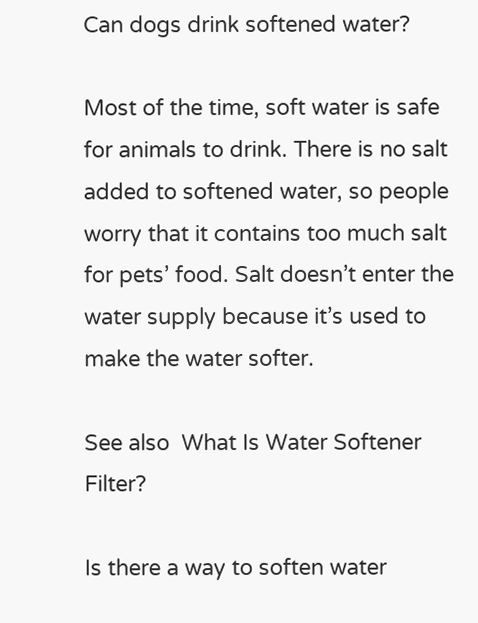Can dogs drink softened water?

Most of the time, soft water is safe for animals to drink. There is no salt added to softened water, so people worry that it contains too much salt for pets’ food. Salt doesn’t enter the water supply because it’s used to make the water softer.

See also  What Is Water Softener Filter?

Is there a way to soften water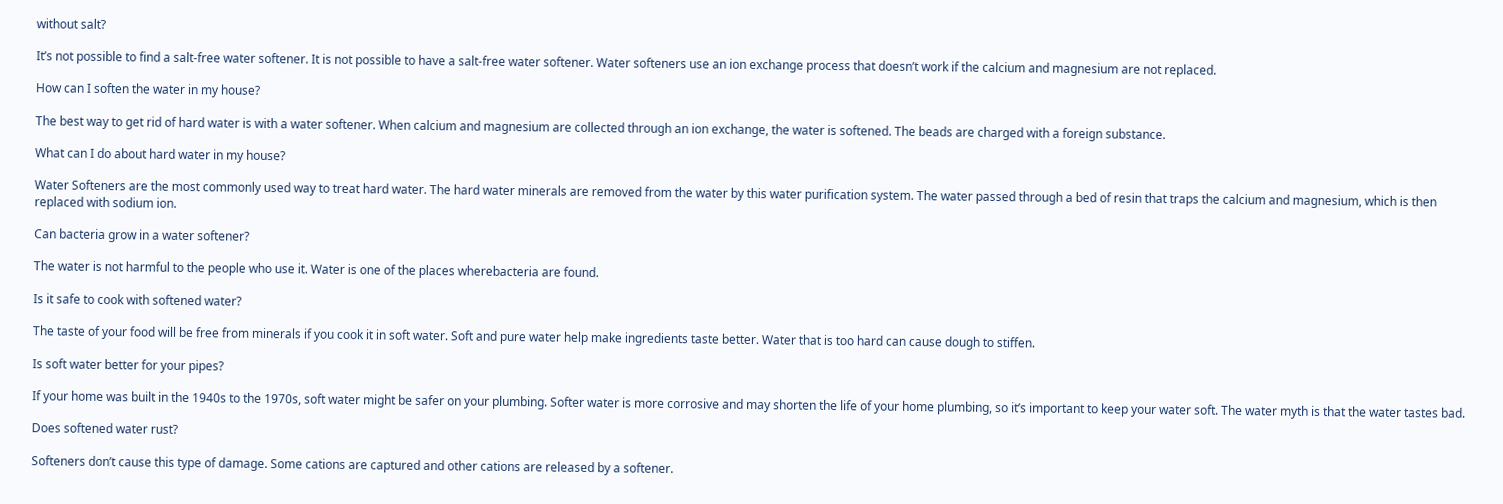without salt?

It’s not possible to find a salt-free water softener. It is not possible to have a salt-free water softener. Water softeners use an ion exchange process that doesn’t work if the calcium and magnesium are not replaced.

How can I soften the water in my house?

The best way to get rid of hard water is with a water softener. When calcium and magnesium are collected through an ion exchange, the water is softened. The beads are charged with a foreign substance.

What can I do about hard water in my house?

Water Softeners are the most commonly used way to treat hard water. The hard water minerals are removed from the water by this water purification system. The water passed through a bed of resin that traps the calcium and magnesium, which is then replaced with sodium ion.

Can bacteria grow in a water softener?

The water is not harmful to the people who use it. Water is one of the places wherebacteria are found.

Is it safe to cook with softened water?

The taste of your food will be free from minerals if you cook it in soft water. Soft and pure water help make ingredients taste better. Water that is too hard can cause dough to stiffen.

Is soft water better for your pipes?

If your home was built in the 1940s to the 1970s, soft water might be safer on your plumbing. Softer water is more corrosive and may shorten the life of your home plumbing, so it’s important to keep your water soft. The water myth is that the water tastes bad.

Does softened water rust?

Softeners don’t cause this type of damage. Some cations are captured and other cations are released by a softener.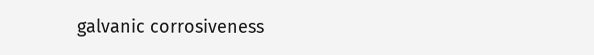galvanic corrosiveness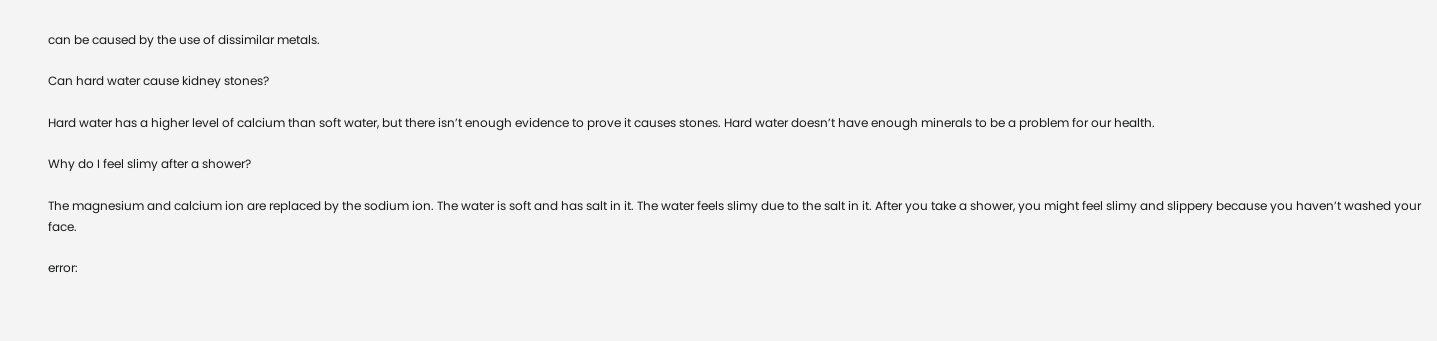can be caused by the use of dissimilar metals.

Can hard water cause kidney stones?

Hard water has a higher level of calcium than soft water, but there isn’t enough evidence to prove it causes stones. Hard water doesn’t have enough minerals to be a problem for our health.

Why do I feel slimy after a shower?

The magnesium and calcium ion are replaced by the sodium ion. The water is soft and has salt in it. The water feels slimy due to the salt in it. After you take a shower, you might feel slimy and slippery because you haven’t washed your face.

error: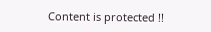Content is protected !!